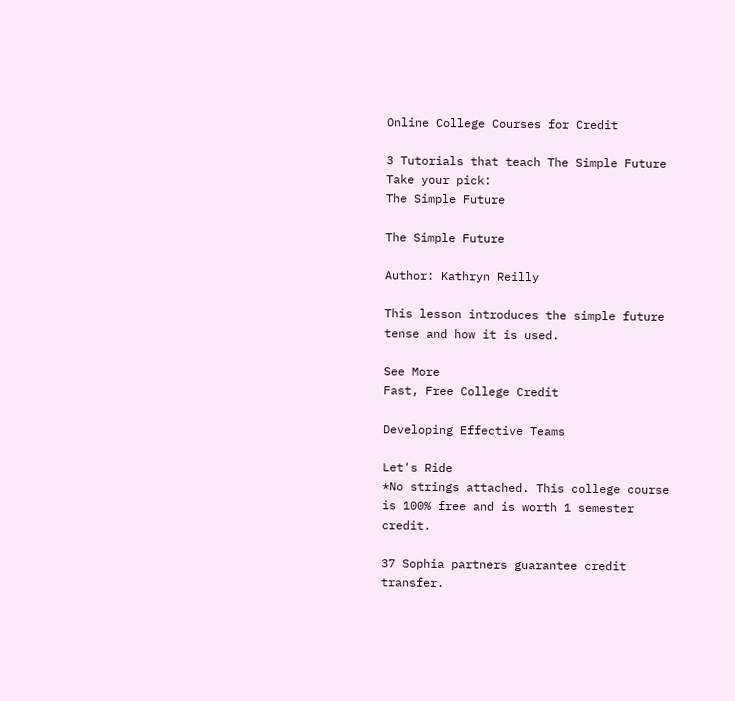Online College Courses for Credit

3 Tutorials that teach The Simple Future
Take your pick:
The Simple Future

The Simple Future

Author: Kathryn Reilly

This lesson introduces the simple future tense and how it is used.

See More
Fast, Free College Credit

Developing Effective Teams

Let's Ride
*No strings attached. This college course is 100% free and is worth 1 semester credit.

37 Sophia partners guarantee credit transfer.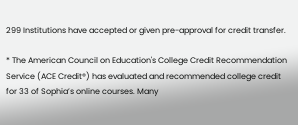299 Institutions have accepted or given pre-approval for credit transfer.

* The American Council on Education's College Credit Recommendation Service (ACE Credit®) has evaluated and recommended college credit for 33 of Sophia’s online courses. Many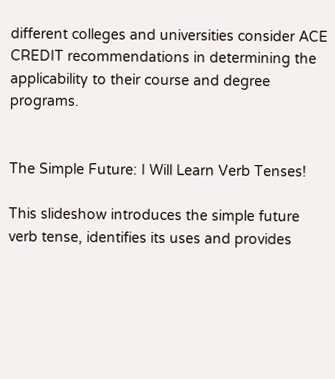different colleges and universities consider ACE CREDIT recommendations in determining the applicability to their course and degree programs.


The Simple Future: I Will Learn Verb Tenses!

This slideshow introduces the simple future verb tense, identifies its uses and provides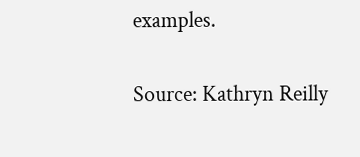examples.

Source: Kathryn Reilly